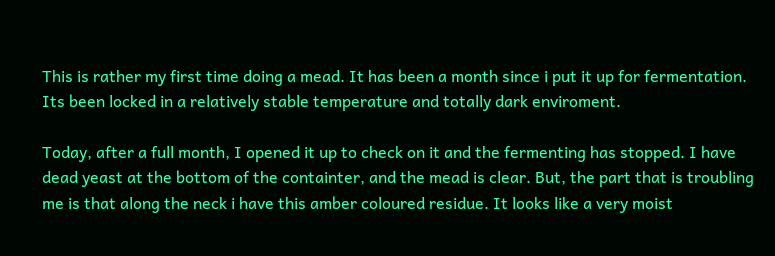This is rather my first time doing a mead. It has been a month since i put it up for fermentation. Its been locked in a relatively stable temperature and totally dark enviroment.

Today, after a full month, I opened it up to check on it and the fermenting has stopped. I have dead yeast at the bottom of the containter, and the mead is clear. But, the part that is troubling me is that along the neck i have this amber coloured residue. It looks like a very moist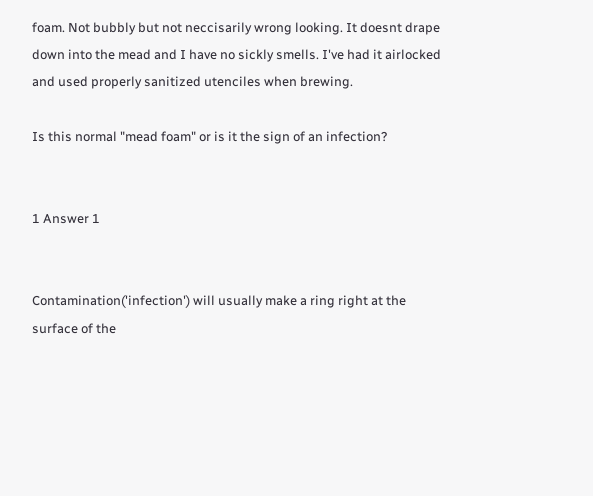foam. Not bubbly but not neccisarily wrong looking. It doesnt drape down into the mead and I have no sickly smells. I've had it airlocked and used properly sanitized utenciles when brewing.

Is this normal "mead foam" or is it the sign of an infection?


1 Answer 1


Contamination('infection') will usually make a ring right at the surface of the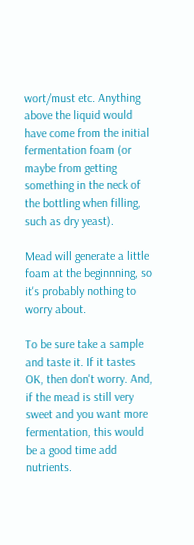wort/must etc. Anything above the liquid would have come from the initial fermentation foam (or maybe from getting something in the neck of the bottling when filling, such as dry yeast).

Mead will generate a little foam at the beginnning, so it's probably nothing to worry about.

To be sure take a sample and taste it. If it tastes OK, then don't worry. And, if the mead is still very sweet and you want more fermentation, this would be a good time add nutrients.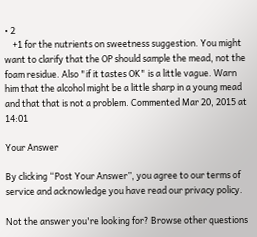• 2
    +1 for the nutrients on sweetness suggestion. You might want to clarify that the OP should sample the mead, not the foam residue. Also "if it tastes OK" is a little vague. Warn him that the alcohol might be a little sharp in a young mead and that that is not a problem. Commented Mar 20, 2015 at 14:01

Your Answer

By clicking “Post Your Answer”, you agree to our terms of service and acknowledge you have read our privacy policy.

Not the answer you're looking for? Browse other questions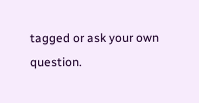tagged or ask your own question.